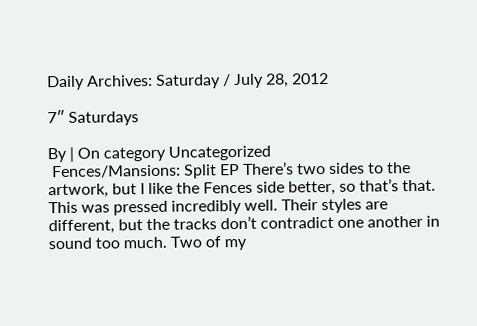Daily Archives: Saturday / July 28, 2012

7″ Saturdays

By | On category Uncategorized
 Fences/Mansions: Split EP There’s two sides to the artwork, but I like the Fences side better, so that’s that. This was pressed incredibly well. Their styles are different, but the tracks don’t contradict one another in sound too much. Two of my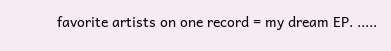favorite artists on one record = my dream EP. .....